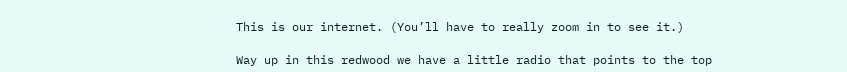This is our internet. (You’ll have to really zoom in to see it.)

Way up in this redwood we have a little radio that points to the top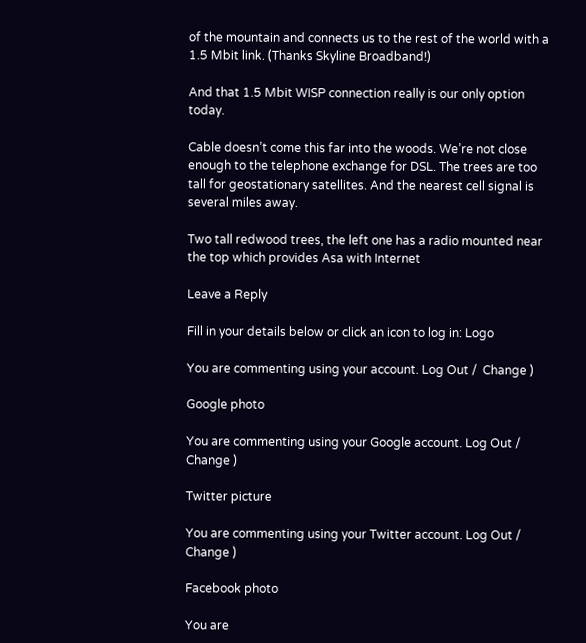of the mountain and connects us to the rest of the world with a 1.5 Mbit link. (Thanks Skyline Broadband!)

And that 1.5 Mbit WISP connection really is our only option today.

Cable doesn’t come this far into the woods. We’re not close enough to the telephone exchange for DSL. The trees are too tall for geostationary satellites. And the nearest cell signal is several miles away.

Two tall redwood trees, the left one has a radio mounted near the top which provides Asa with Internet

Leave a Reply

Fill in your details below or click an icon to log in: Logo

You are commenting using your account. Log Out /  Change )

Google photo

You are commenting using your Google account. Log Out /  Change )

Twitter picture

You are commenting using your Twitter account. Log Out /  Change )

Facebook photo

You are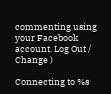commenting using your Facebook account. Log Out /  Change )

Connecting to %s